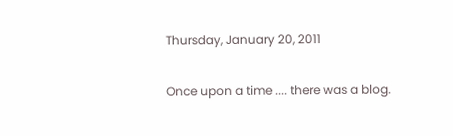Thursday, January 20, 2011

Once upon a time .... there was a blog.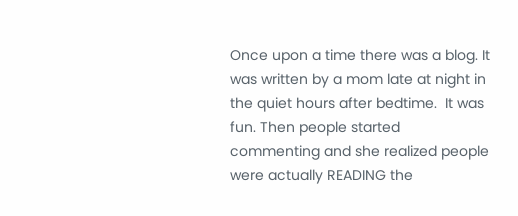Once upon a time there was a blog. It was written by a mom late at night in the quiet hours after bedtime.  It was fun. Then people started commenting and she realized people were actually READING the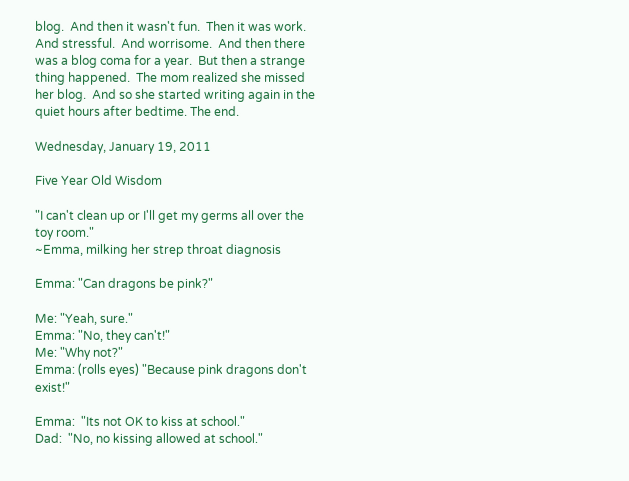blog.  And then it wasn't fun.  Then it was work.  And stressful.  And worrisome.  And then there was a blog coma for a year.  But then a strange thing happened.  The mom realized she missed her blog.  And so she started writing again in the quiet hours after bedtime. The end.

Wednesday, January 19, 2011

Five Year Old Wisdom

"I can't clean up or I'll get my germs all over the toy room."
~Emma, milking her strep throat diagnosis

Emma: "Can dragons be pink?"

Me: "Yeah, sure."
Emma: "No, they can't!"
Me: "Why not?"
Emma: (rolls eyes) "Because pink dragons don't exist!"

Emma:  "Its not OK to kiss at school."
Dad:  "No, no kissing allowed at school."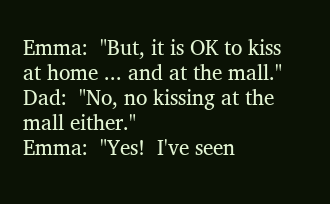Emma:  "But, it is OK to kiss at home ... and at the mall."
Dad:  "No, no kissing at the mall either."
Emma:  "Yes!  I've seen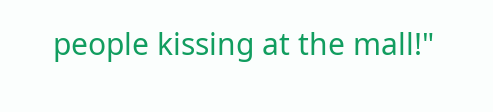people kissing at the mall!"